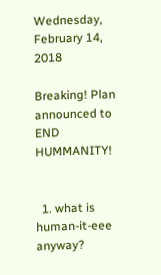Wednesday, February 14, 2018

Breaking! Plan announced to END HUMMANITY!


  1. what is human-it-eee anyway?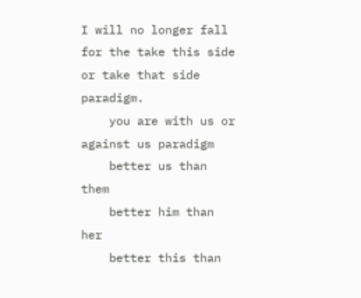I will no longer fall for the take this side or take that side paradigm.
    you are with us or against us paradigm
    better us than them
    better him than her
    better this than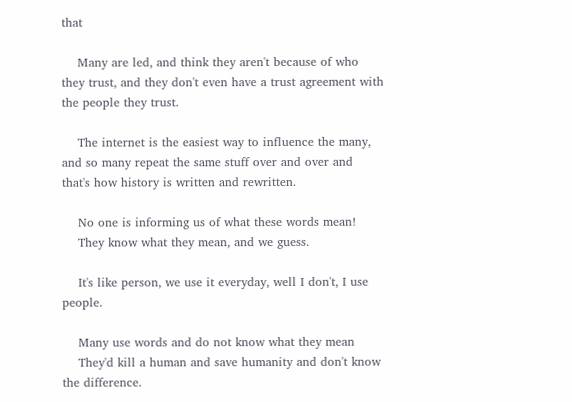that

    Many are led, and think they aren't because of who they trust, and they don't even have a trust agreement with the people they trust.

    The internet is the easiest way to influence the many, and so many repeat the same stuff over and over and that's how history is written and rewritten.

    No one is informing us of what these words mean!
    They know what they mean, and we guess.

    It's like person, we use it everyday, well I don't, I use people.

    Many use words and do not know what they mean
    They'd kill a human and save humanity and don't know the difference.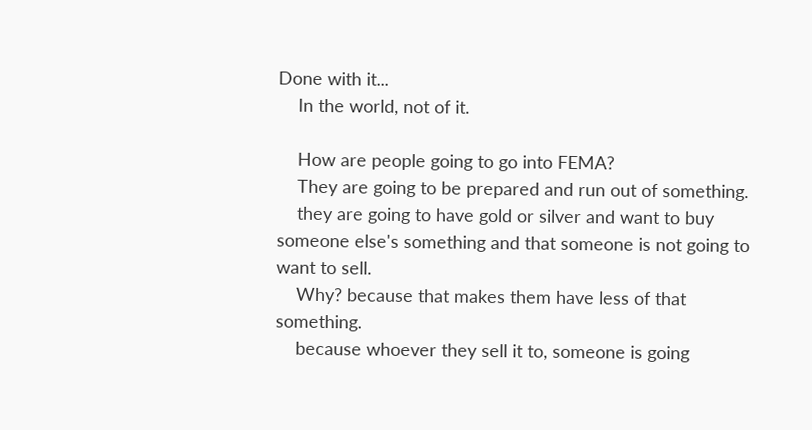Done with it...
    In the world, not of it.

    How are people going to go into FEMA?
    They are going to be prepared and run out of something.
    they are going to have gold or silver and want to buy someone else's something and that someone is not going to want to sell.
    Why? because that makes them have less of that something.
    because whoever they sell it to, someone is going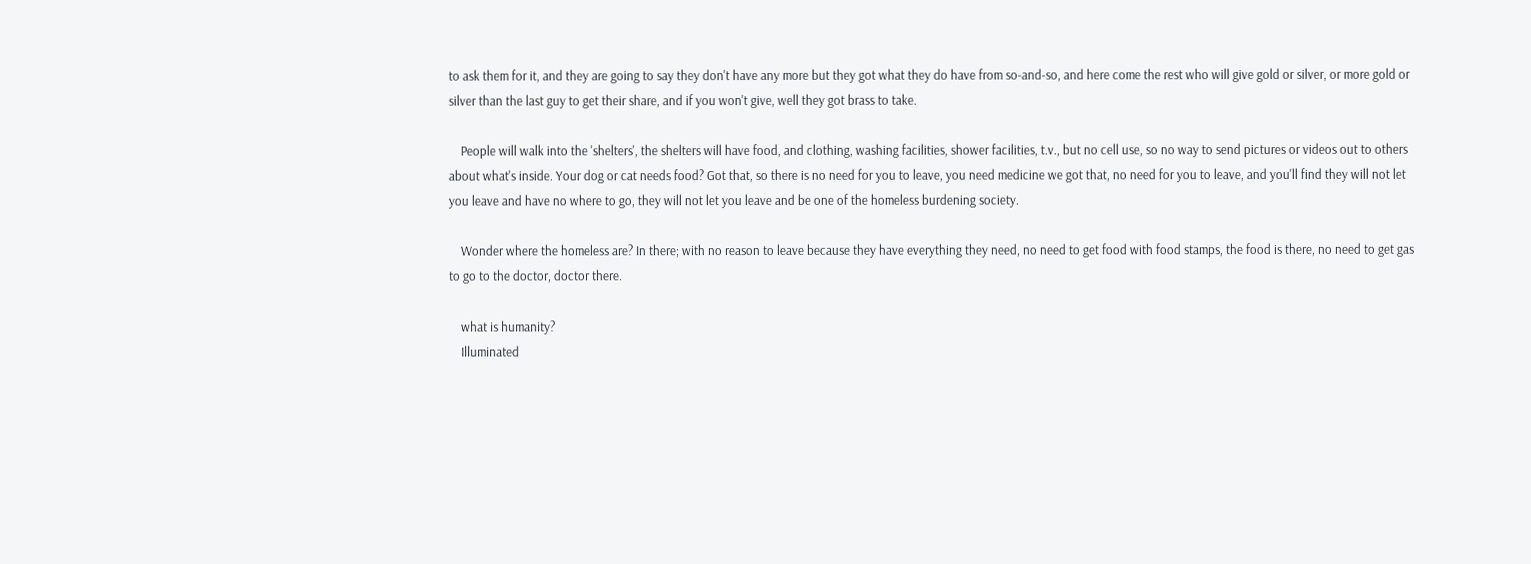to ask them for it, and they are going to say they don't have any more but they got what they do have from so-and-so, and here come the rest who will give gold or silver, or more gold or silver than the last guy to get their share, and if you won't give, well they got brass to take.

    People will walk into the 'shelters', the shelters will have food, and clothing, washing facilities, shower facilities, t.v., but no cell use, so no way to send pictures or videos out to others about what's inside. Your dog or cat needs food? Got that, so there is no need for you to leave, you need medicine we got that, no need for you to leave, and you'll find they will not let you leave and have no where to go, they will not let you leave and be one of the homeless burdening society.

    Wonder where the homeless are? In there; with no reason to leave because they have everything they need, no need to get food with food stamps, the food is there, no need to get gas to go to the doctor, doctor there.

    what is humanity?
    Illuminated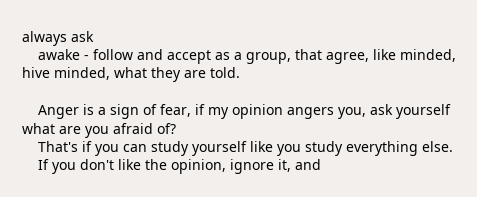always ask
    awake - follow and accept as a group, that agree, like minded, hive minded, what they are told.

    Anger is a sign of fear, if my opinion angers you, ask yourself what are you afraid of?
    That's if you can study yourself like you study everything else.
    If you don't like the opinion, ignore it, and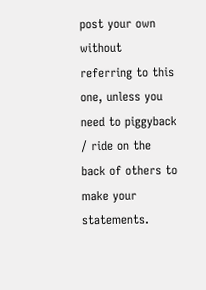post your own without referring to this one, unless you need to piggyback / ride on the back of others to make your statements.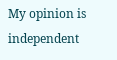My opinion is independent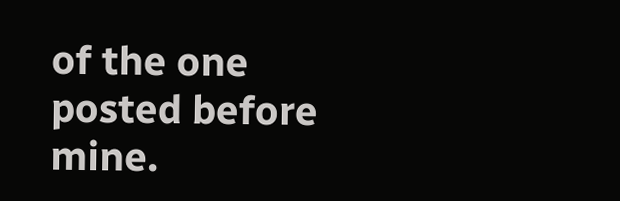of the one posted before mine.